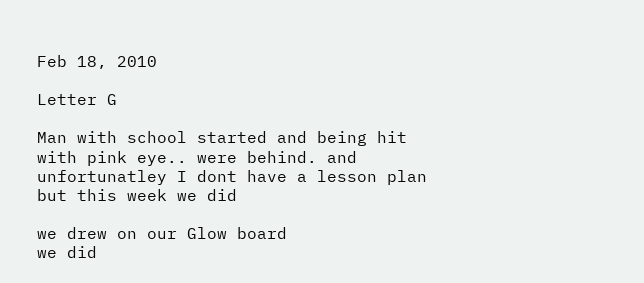Feb 18, 2010

Letter G

Man with school started and being hit with pink eye.. were behind. and unfortunatley I dont have a lesson plan but this week we did

we drew on our Glow board
we did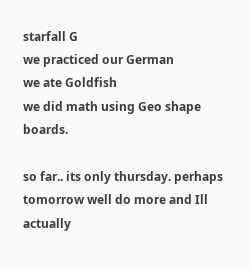starfall G
we practiced our German
we ate Goldfish
we did math using Geo shape boards.

so far.. its only thursday. perhaps tomorrow well do more and Ill actually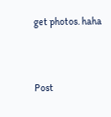get photos. haha


Post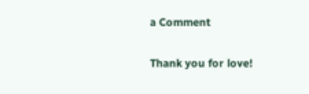a Comment

Thank you for love!